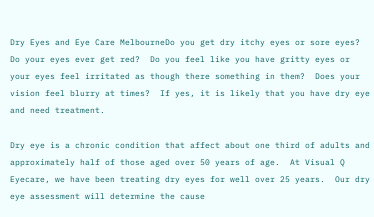Dry Eyes and Eye Care MelbourneDo you get dry itchy eyes or sore eyes?  Do your eyes ever get red?  Do you feel like you have gritty eyes or your eyes feel irritated as though there something in them?  Does your vision feel blurry at times?  If yes, it is likely that you have dry eye and need treatment.

Dry eye is a chronic condition that affect about one third of adults and approximately half of those aged over 50 years of age.  At Visual Q Eyecare, we have been treating dry eyes for well over 25 years.  Our dry eye assessment will determine the cause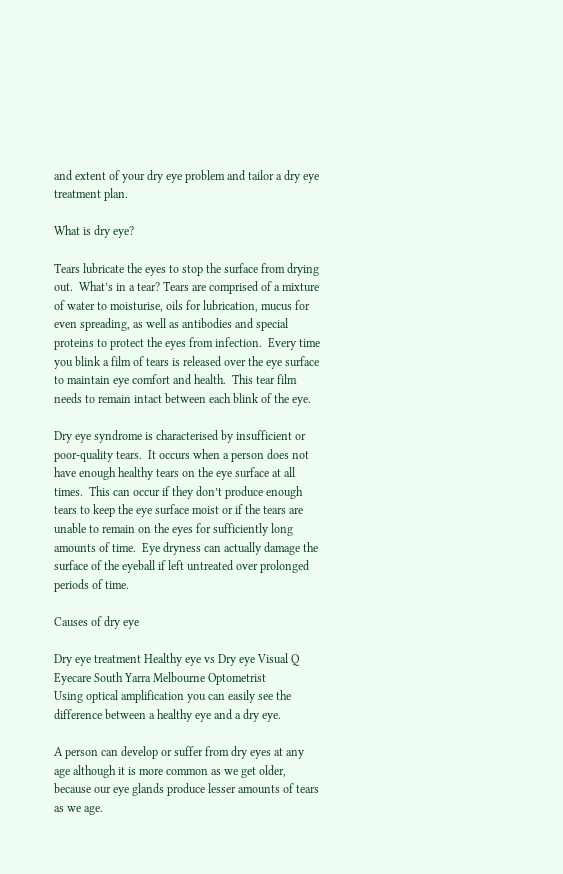and extent of your dry eye problem and tailor a dry eye treatment plan.

What is dry eye?

Tears lubricate the eyes to stop the surface from drying out.  What’s in a tear? Tears are comprised of a mixture of water to moisturise, oils for lubrication, mucus for even spreading, as well as antibodies and special proteins to protect the eyes from infection.  Every time you blink a film of tears is released over the eye surface to maintain eye comfort and health.  This tear film needs to remain intact between each blink of the eye.

Dry eye syndrome is characterised by insufficient or poor-quality tears.  It occurs when a person does not have enough healthy tears on the eye surface at all times.  This can occur if they don’t produce enough tears to keep the eye surface moist or if the tears are unable to remain on the eyes for sufficiently long amounts of time.  Eye dryness can actually damage the surface of the eyeball if left untreated over prolonged periods of time.

Causes of dry eye

Dry eye treatment Healthy eye vs Dry eye Visual Q Eyecare South Yarra Melbourne Optometrist
Using optical amplification you can easily see the difference between a healthy eye and a dry eye.

A person can develop or suffer from dry eyes at any age although it is more common as we get older, because our eye glands produce lesser amounts of tears as we age.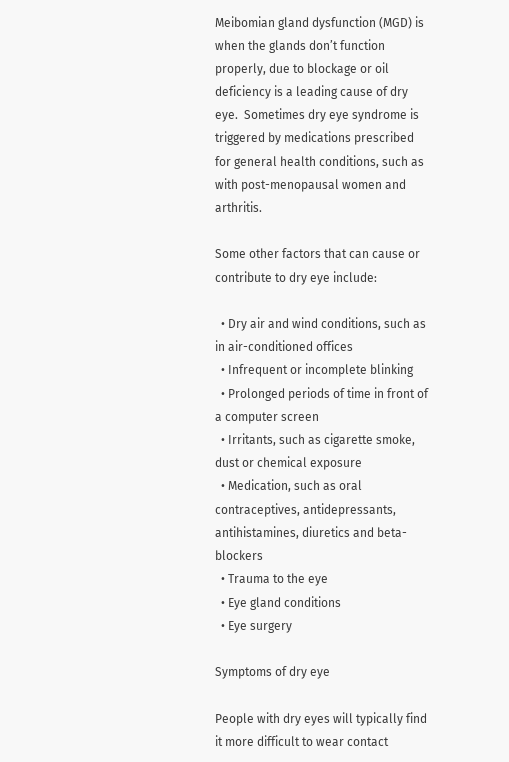Meibomian gland dysfunction (MGD) is when the glands don’t function properly, due to blockage or oil deficiency is a leading cause of dry eye.  Sometimes dry eye syndrome is triggered by medications prescribed for general health conditions, such as with post-menopausal women and arthritis.

Some other factors that can cause or contribute to dry eye include:

  • Dry air and wind conditions, such as in air-conditioned offices
  • Infrequent or incomplete blinking
  • Prolonged periods of time in front of a computer screen
  • Irritants, such as cigarette smoke, dust or chemical exposure
  • Medication, such as oral contraceptives, antidepressants, antihistamines, diuretics and beta-blockers
  • Trauma to the eye
  • Eye gland conditions
  • Eye surgery

Symptoms of dry eye

People with dry eyes will typically find it more difficult to wear contact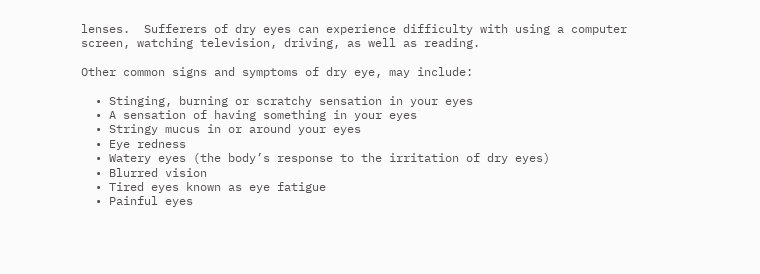lenses.  Sufferers of dry eyes can experience difficulty with using a computer screen, watching television, driving, as well as reading.

Other common signs and symptoms of dry eye, may include:

  • Stinging, burning or scratchy sensation in your eyes
  • A sensation of having something in your eyes
  • Stringy mucus in or around your eyes
  • Eye redness
  • Watery eyes (the body’s response to the irritation of dry eyes)
  • Blurred vision
  • Tired eyes known as eye fatigue
  • Painful eyes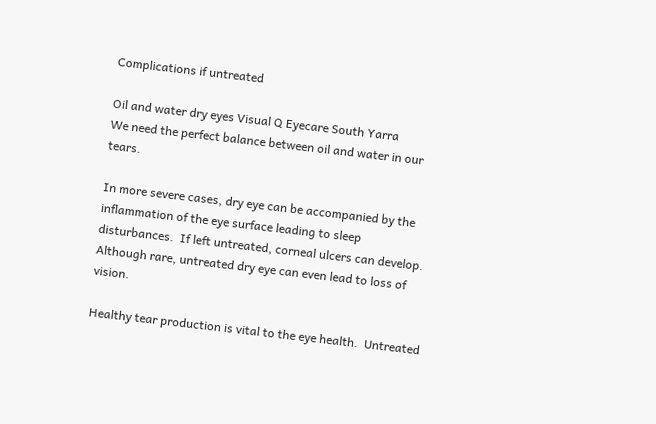Complications if untreated

Oil and water dry eyes Visual Q Eyecare South Yarra
We need the perfect balance between oil and water in our tears.

In more severe cases, dry eye can be accompanied by the inflammation of the eye surface leading to sleep disturbances.  If left untreated, corneal ulcers can develop.  Although rare, untreated dry eye can even lead to loss of vision.

Healthy tear production is vital to the eye health.  Untreated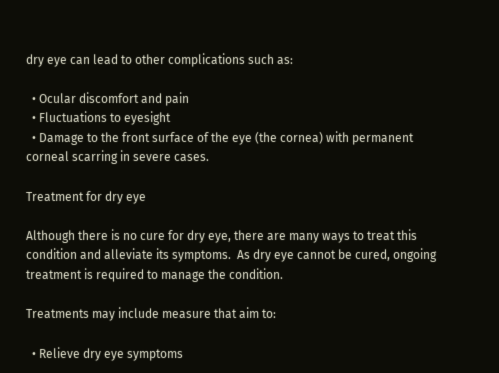dry eye can lead to other complications such as:

  • Ocular discomfort and pain
  • Fluctuations to eyesight
  • Damage to the front surface of the eye (the cornea) with permanent corneal scarring in severe cases.

Treatment for dry eye

Although there is no cure for dry eye, there are many ways to treat this condition and alleviate its symptoms.  As dry eye cannot be cured, ongoing treatment is required to manage the condition.

Treatments may include measure that aim to:

  • Relieve dry eye symptoms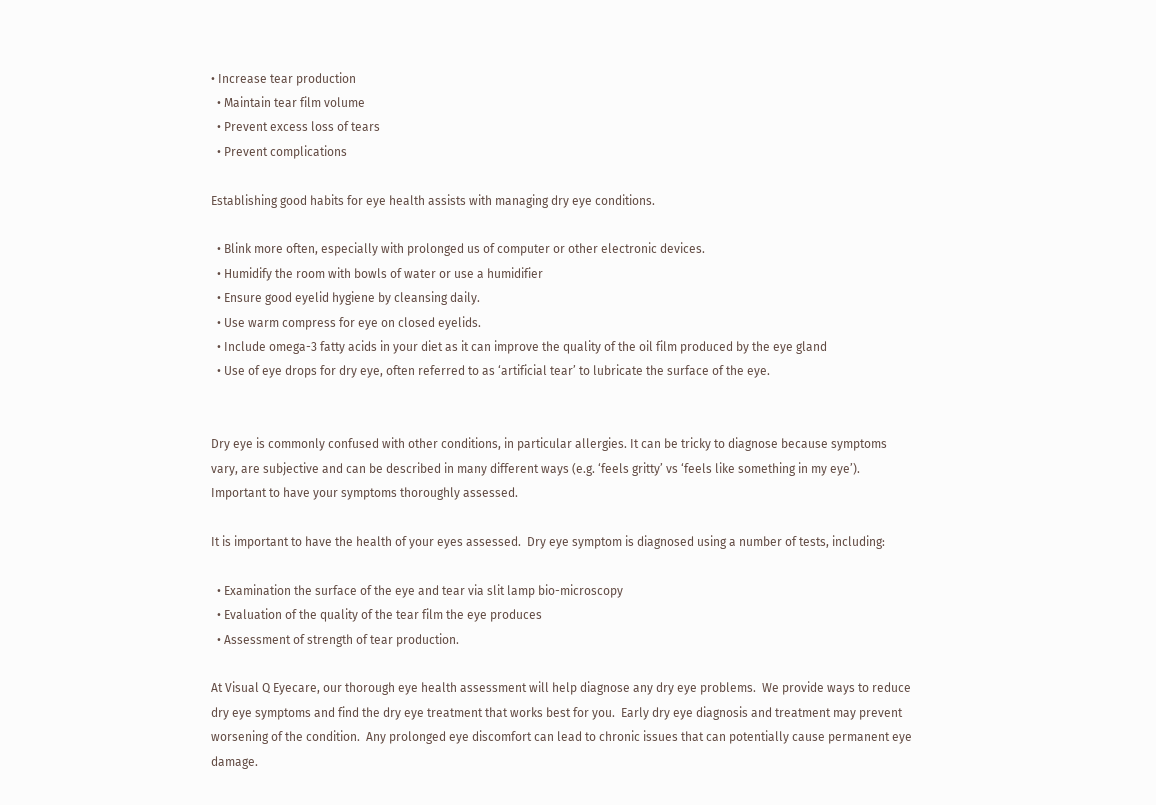• Increase tear production
  • Maintain tear film volume
  • Prevent excess loss of tears
  • Prevent complications

Establishing good habits for eye health assists with managing dry eye conditions.

  • Blink more often, especially with prolonged us of computer or other electronic devices.
  • Humidify the room with bowls of water or use a humidifier
  • Ensure good eyelid hygiene by cleansing daily.
  • Use warm compress for eye on closed eyelids.
  • Include omega-3 fatty acids in your diet as it can improve the quality of the oil film produced by the eye gland
  • Use of eye drops for dry eye, often referred to as ‘artificial tear’ to lubricate the surface of the eye.


Dry eye is commonly confused with other conditions, in particular allergies. It can be tricky to diagnose because symptoms vary, are subjective and can be described in many different ways (e.g. ‘feels gritty’ vs ‘feels like something in my eye’).  Important to have your symptoms thoroughly assessed.

It is important to have the health of your eyes assessed.  Dry eye symptom is diagnosed using a number of tests, including:

  • Examination the surface of the eye and tear via slit lamp bio-microscopy
  • Evaluation of the quality of the tear film the eye produces
  • Assessment of strength of tear production.

At Visual Q Eyecare, our thorough eye health assessment will help diagnose any dry eye problems.  We provide ways to reduce dry eye symptoms and find the dry eye treatment that works best for you.  Early dry eye diagnosis and treatment may prevent worsening of the condition.  Any prolonged eye discomfort can lead to chronic issues that can potentially cause permanent eye damage.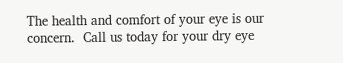The health and comfort of your eye is our concern.  Call us today for your dry eye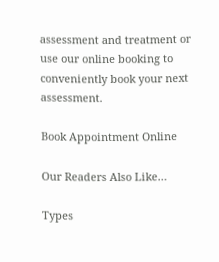assessment and treatment or use our online booking to conveniently book your next assessment.

Book Appointment Online

Our Readers Also Like…

Types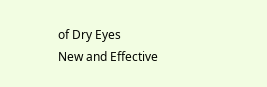of Dry Eyes
New and Effective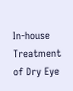In-house Treatment of Dry Eye